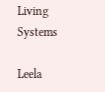Living Systems

Leela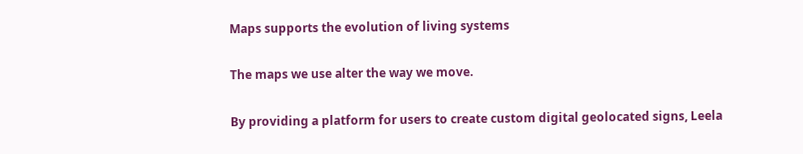Maps supports the evolution of living systems

The maps we use alter the way we move.

By providing a platform for users to create custom digital geolocated signs, Leela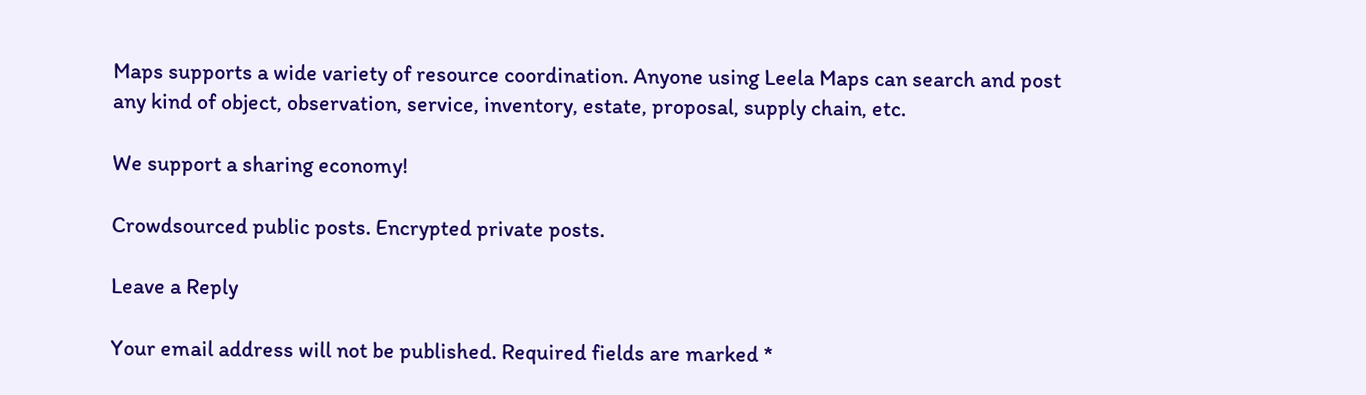Maps supports a wide variety of resource coordination. Anyone using Leela Maps can search and post any kind of object, observation, service, inventory, estate, proposal, supply chain, etc.

We support a sharing economy!

Crowdsourced public posts. Encrypted private posts.

Leave a Reply

Your email address will not be published. Required fields are marked *